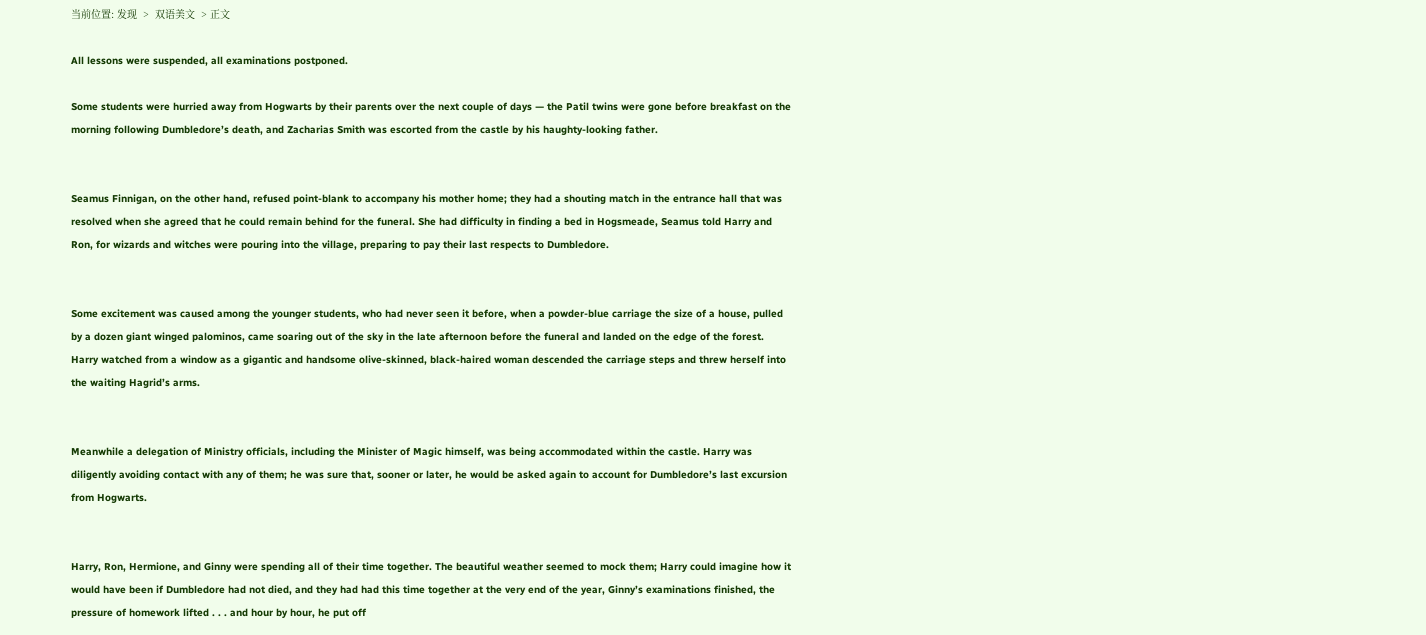当前位置: 发现  >  双语美文  > 正文

All lessons were suspended, all examinations postponed.

Some students were hurried away from Hogwarts by their parents over the next couple of days — the Patil twins were gone before breakfast on the morning following Dumbledore’s death, and Zacharias Smith was escorted from the castle by his haughty-looking father.


Seamus Finnigan, on the other hand, refused point-blank to accompany his mother home; they had a shouting match in the entrance hall that was resolved when she agreed that he could remain behind for the funeral. She had difficulty in finding a bed in Hogsmeade, Seamus told Harry and Ron, for wizards and witches were pouring into the village, preparing to pay their last respects to Dumbledore.


Some excitement was caused among the younger students, who had never seen it before, when a powder-blue carriage the size of a house, pulled by a dozen giant winged palominos, came soaring out of the sky in the late afternoon before the funeral and landed on the edge of the forest. Harry watched from a window as a gigantic and handsome olive-skinned, black-haired woman descended the carriage steps and threw herself into the waiting Hagrid’s arms.


Meanwhile a delegation of Ministry officials, including the Minister of Magic himself, was being accommodated within the castle. Harry was diligently avoiding contact with any of them; he was sure that, sooner or later, he would be asked again to account for Dumbledore’s last excursion from Hogwarts.


Harry, Ron, Hermione, and Ginny were spending all of their time together. The beautiful weather seemed to mock them; Harry could imagine how it would have been if Dumbledore had not died, and they had had this time together at the very end of the year, Ginny’s examinations finished, the pressure of homework lifted . . . and hour by hour, he put off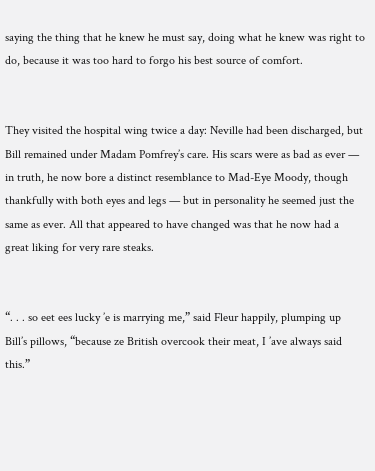saying the thing that he knew he must say, doing what he knew was right to do, because it was too hard to forgo his best source of comfort.


They visited the hospital wing twice a day: Neville had been discharged, but Bill remained under Madam Pomfrey’s care. His scars were as bad as ever — in truth, he now bore a distinct resemblance to Mad-Eye Moody, though thankfully with both eyes and legs — but in personality he seemed just the same as ever. All that appeared to have changed was that he now had a great liking for very rare steaks.


“. . . so eet ees lucky ’e is marrying me,” said Fleur happily, plumping up Bill’s pillows, “because ze British overcook their meat, I ’ave always said this.”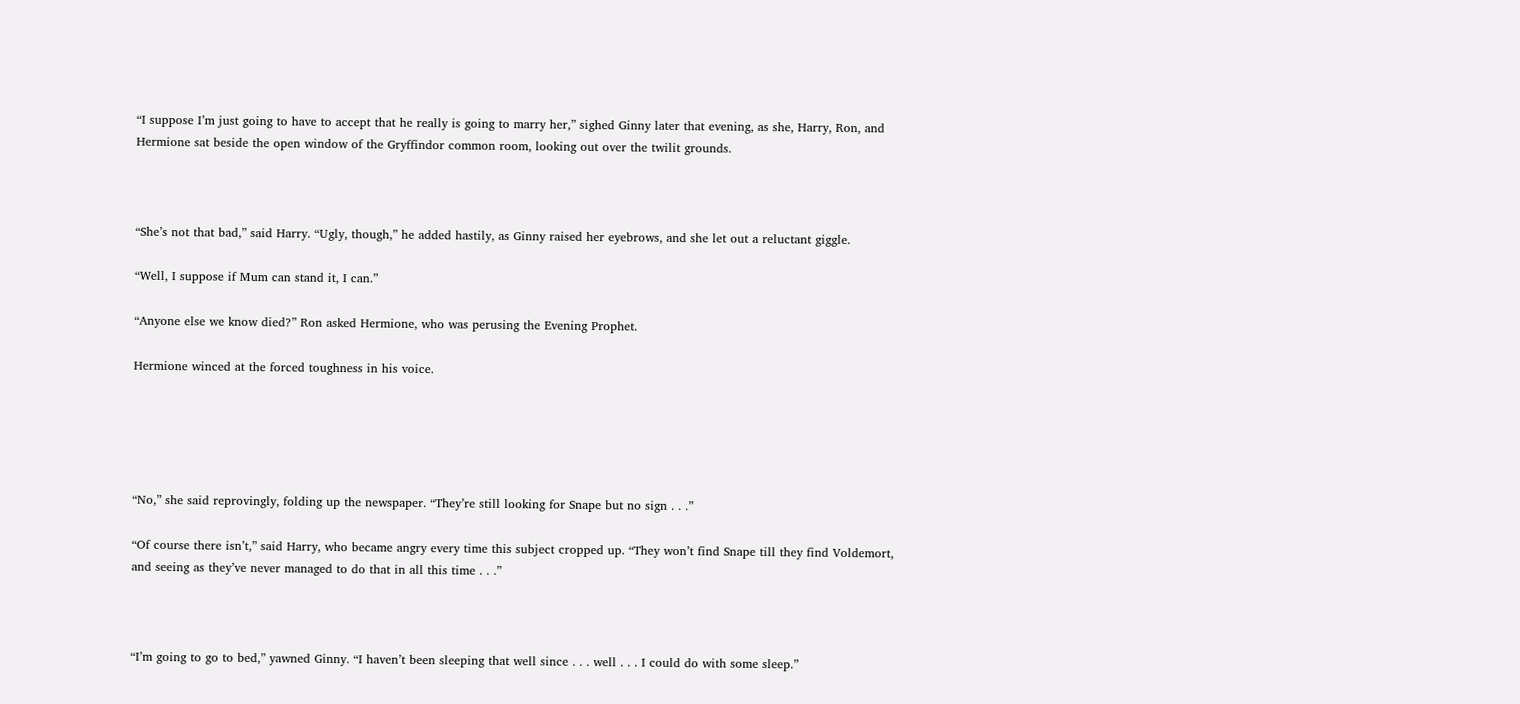“I suppose I’m just going to have to accept that he really is going to marry her,” sighed Ginny later that evening, as she, Harry, Ron, and Hermione sat beside the open window of the Gryffindor common room, looking out over the twilit grounds.



“She’s not that bad,” said Harry. “Ugly, though,” he added hastily, as Ginny raised her eyebrows, and she let out a reluctant giggle.

“Well, I suppose if Mum can stand it, I can.”

“Anyone else we know died?” Ron asked Hermione, who was perusing the Evening Prophet.

Hermione winced at the forced toughness in his voice.





“No,” she said reprovingly, folding up the newspaper. “They’re still looking for Snape but no sign . . .”

“Of course there isn’t,” said Harry, who became angry every time this subject cropped up. “They won’t find Snape till they find Voldemort, and seeing as they’ve never managed to do that in all this time . . .”



“I’m going to go to bed,” yawned Ginny. “I haven’t been sleeping that well since . . . well . . . I could do with some sleep.”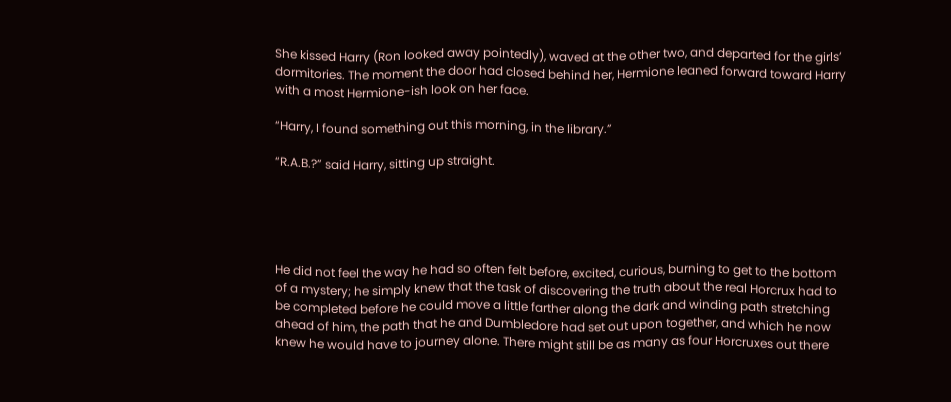She kissed Harry (Ron looked away pointedly), waved at the other two, and departed for the girls’ dormitories. The moment the door had closed behind her, Hermione leaned forward toward Harry with a most Hermione-ish look on her face.

“Harry, I found something out this morning, in the library.”

“R.A.B.?” said Harry, sitting up straight.





He did not feel the way he had so often felt before, excited, curious, burning to get to the bottom of a mystery; he simply knew that the task of discovering the truth about the real Horcrux had to be completed before he could move a little farther along the dark and winding path stretching ahead of him, the path that he and Dumbledore had set out upon together, and which he now knew he would have to journey alone. There might still be as many as four Horcruxes out there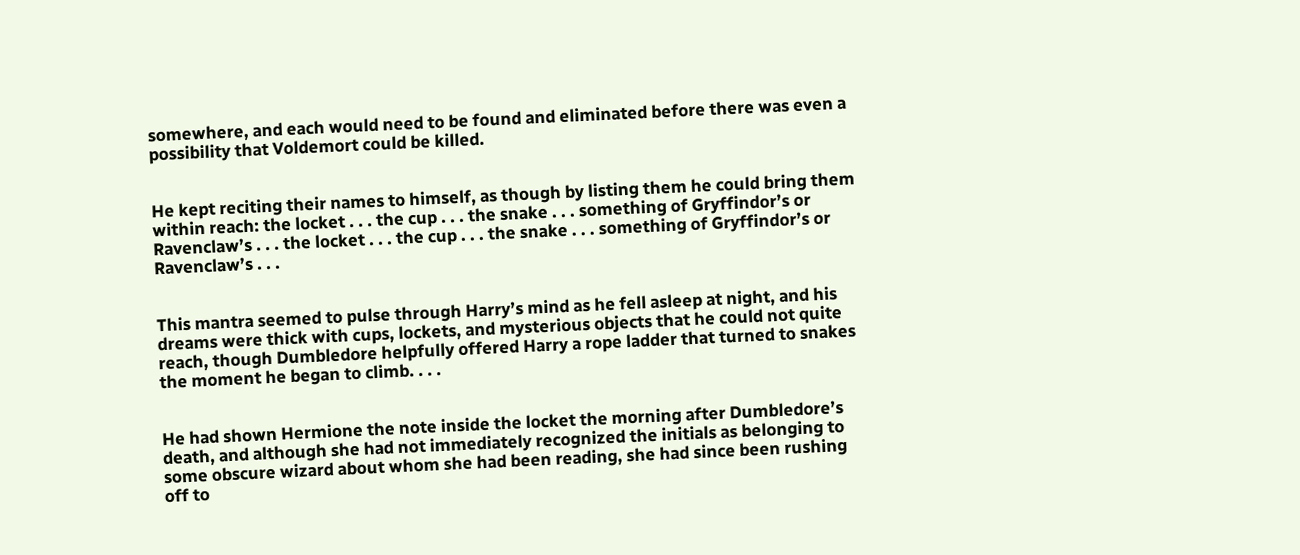somewhere, and each would need to be found and eliminated before there was even a possibility that Voldemort could be killed.


He kept reciting their names to himself, as though by listing them he could bring them within reach: the locket . . . the cup . . . the snake . . . something of Gryffindor’s or Ravenclaw’s . . . the locket . . . the cup . . . the snake . . . something of Gryffindor’s or Ravenclaw’s . . .


This mantra seemed to pulse through Harry’s mind as he fell asleep at night, and his dreams were thick with cups, lockets, and mysterious objects that he could not quite reach, though Dumbledore helpfully offered Harry a rope ladder that turned to snakes the moment he began to climb. . . .


He had shown Hermione the note inside the locket the morning after Dumbledore’s death, and although she had not immediately recognized the initials as belonging to some obscure wizard about whom she had been reading, she had since been rushing off to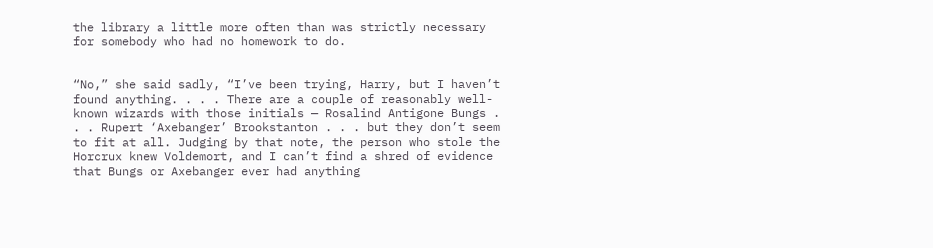the library a little more often than was strictly necessary for somebody who had no homework to do.


“No,” she said sadly, “I’ve been trying, Harry, but I haven’t found anything. . . . There are a couple of reasonably well-known wizards with those initials — Rosalind Antigone Bungs . . . Rupert ‘Axebanger’ Brookstanton . . . but they don’t seem to fit at all. Judging by that note, the person who stole the Horcrux knew Voldemort, and I can’t find a shred of evidence that Bungs or Axebanger ever had anything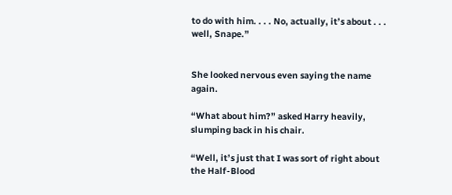to do with him. . . . No, actually, it’s about . . . well, Snape.”


She looked nervous even saying the name again.

“What about him?” asked Harry heavily, slumping back in his chair.

“Well, it’s just that I was sort of right about the Half-Blood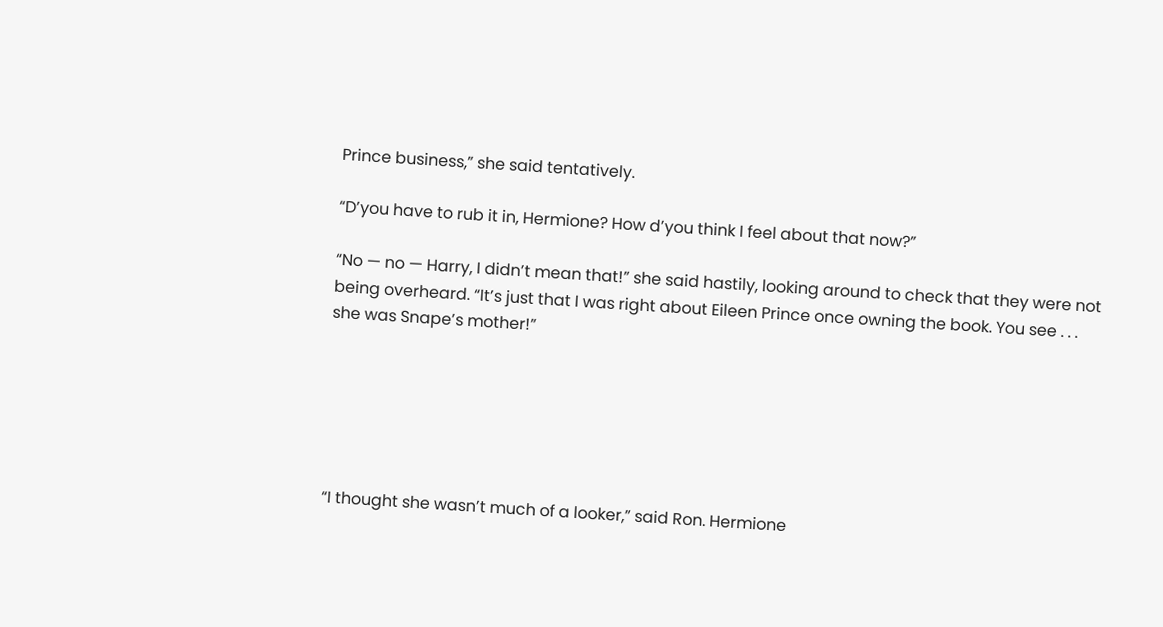Prince business,” she said tentatively.

“D’you have to rub it in, Hermione? How d’you think I feel about that now?”

“No — no — Harry, I didn’t mean that!” she said hastily, looking around to check that they were not being overheard. “It’s just that I was right about Eileen Prince once owning the book. You see . . . she was Snape’s mother!”






“I thought she wasn’t much of a looker,” said Ron. Hermione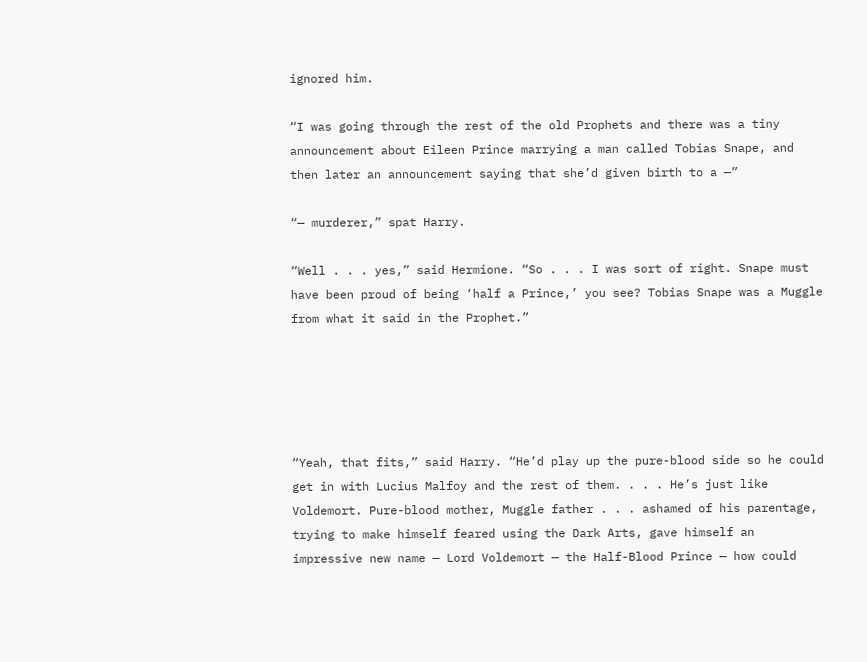ignored him.

“I was going through the rest of the old Prophets and there was a tiny announcement about Eileen Prince marrying a man called Tobias Snape, and then later an announcement saying that she’d given birth to a —”

“— murderer,” spat Harry.

“Well . . . yes,” said Hermione. “So . . . I was sort of right. Snape must have been proud of being ‘half a Prince,’ you see? Tobias Snape was a Muggle from what it said in the Prophet.”





“Yeah, that fits,” said Harry. “He’d play up the pure-blood side so he could get in with Lucius Malfoy and the rest of them. . . . He’s just like Voldemort. Pure-blood mother, Muggle father . . . ashamed of his parentage, trying to make himself feared using the Dark Arts, gave himself an impressive new name — Lord Voldemort — the Half-Blood Prince — how could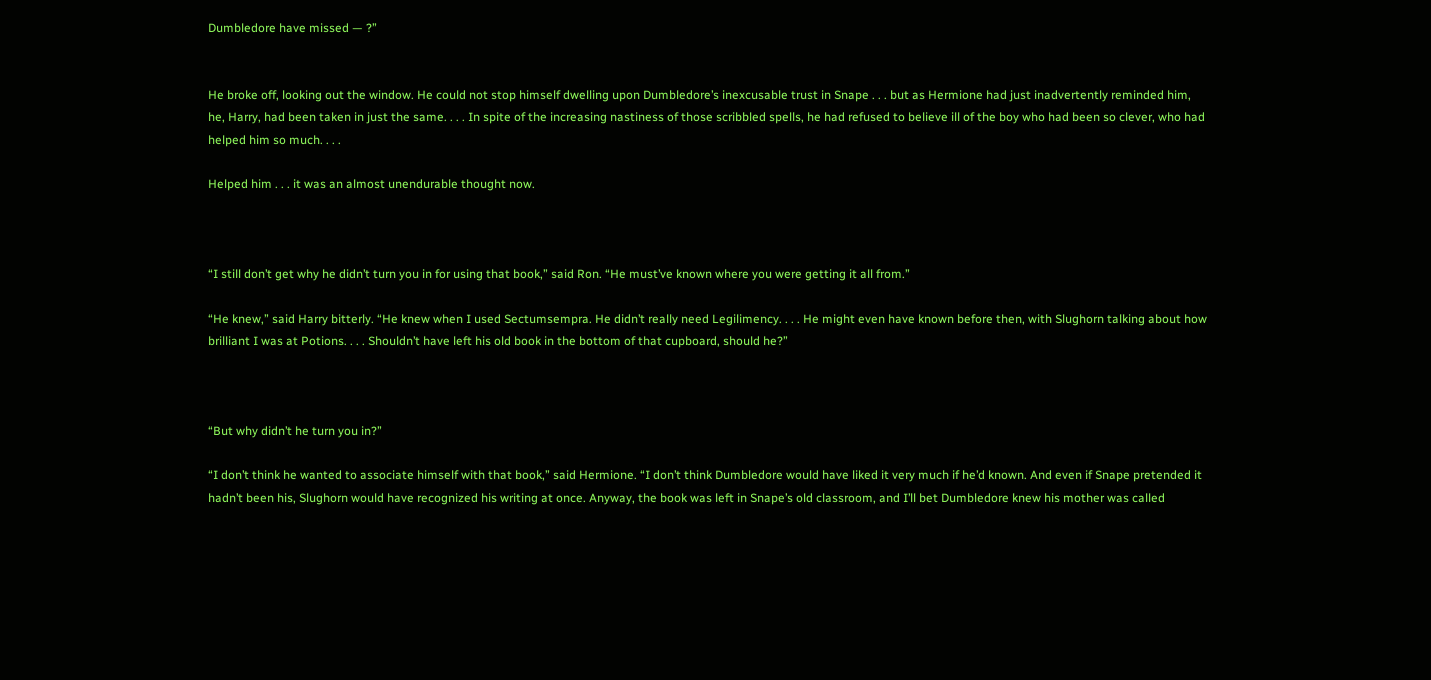Dumbledore have missed — ?”


He broke off, looking out the window. He could not stop himself dwelling upon Dumbledore’s inexcusable trust in Snape . . . but as Hermione had just inadvertently reminded him, he, Harry, had been taken in just the same. . . . In spite of the increasing nastiness of those scribbled spells, he had refused to believe ill of the boy who had been so clever, who had helped him so much. . . .

Helped him . . . it was an almost unendurable thought now.



“I still don’t get why he didn’t turn you in for using that book,” said Ron. “He must’ve known where you were getting it all from.”

“He knew,” said Harry bitterly. “He knew when I used Sectumsempra. He didn’t really need Legilimency. . . . He might even have known before then, with Slughorn talking about how brilliant I was at Potions. . . . Shouldn’t have left his old book in the bottom of that cupboard, should he?”



“But why didn’t he turn you in?”

“I don’t think he wanted to associate himself with that book,” said Hermione. “I don’t think Dumbledore would have liked it very much if he’d known. And even if Snape pretended it hadn’t been his, Slughorn would have recognized his writing at once. Anyway, the book was left in Snape’s old classroom, and I’ll bet Dumbledore knew his mother was called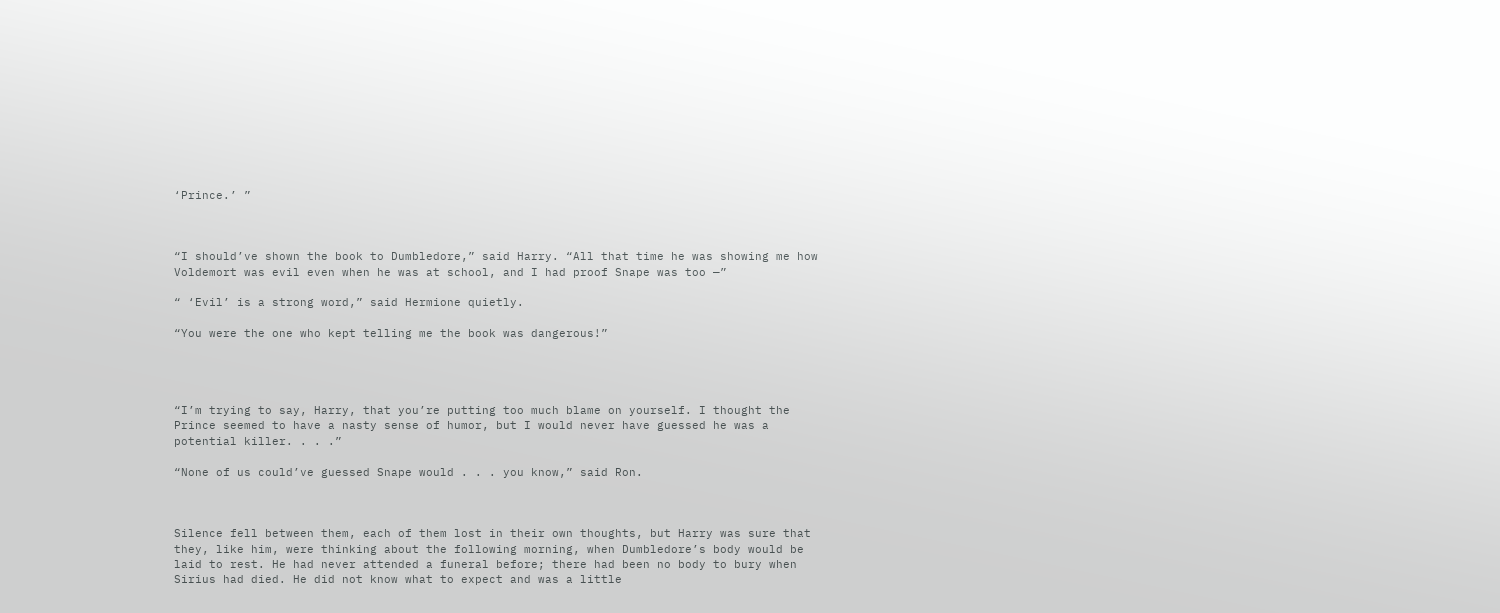‘Prince.’ ”



“I should’ve shown the book to Dumbledore,” said Harry. “All that time he was showing me how Voldemort was evil even when he was at school, and I had proof Snape was too —”

“ ‘Evil’ is a strong word,” said Hermione quietly.

“You were the one who kept telling me the book was dangerous!”




“I’m trying to say, Harry, that you’re putting too much blame on yourself. I thought the Prince seemed to have a nasty sense of humor, but I would never have guessed he was a potential killer. . . .”

“None of us could’ve guessed Snape would . . . you know,” said Ron.



Silence fell between them, each of them lost in their own thoughts, but Harry was sure that they, like him, were thinking about the following morning, when Dumbledore’s body would be laid to rest. He had never attended a funeral before; there had been no body to bury when Sirius had died. He did not know what to expect and was a little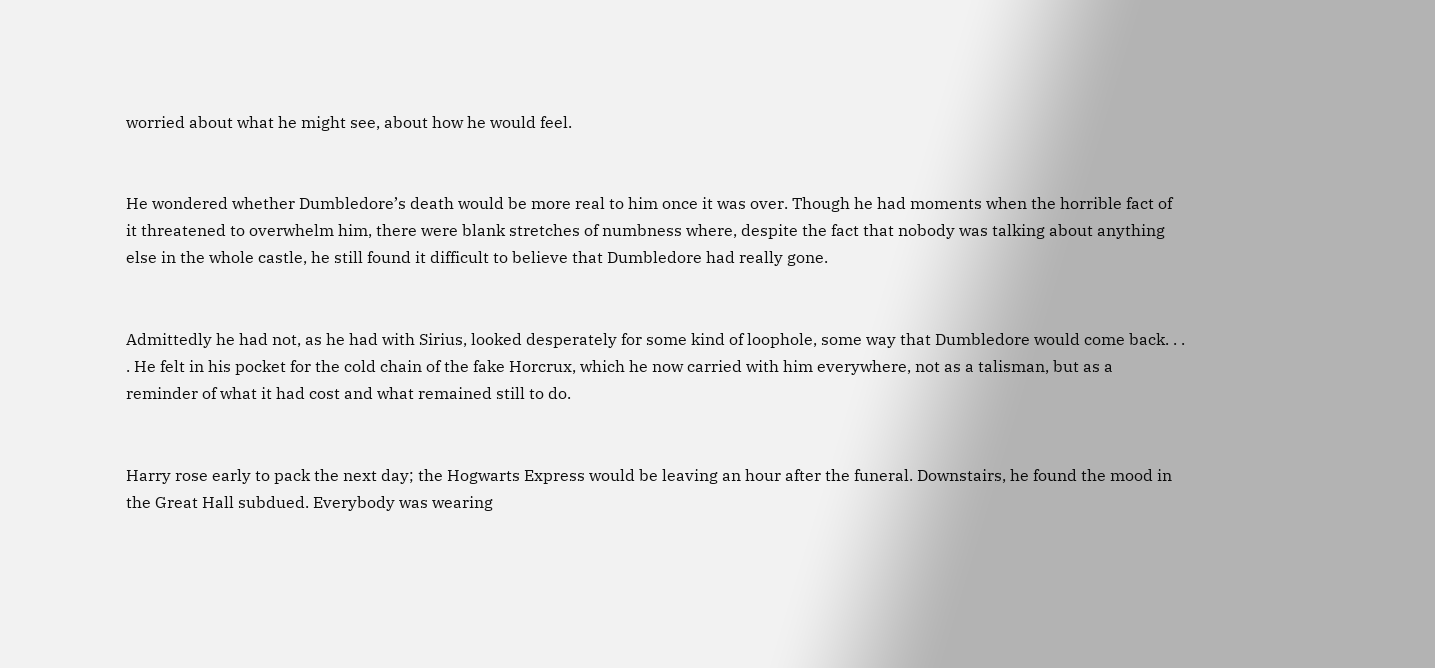worried about what he might see, about how he would feel.


He wondered whether Dumbledore’s death would be more real to him once it was over. Though he had moments when the horrible fact of it threatened to overwhelm him, there were blank stretches of numbness where, despite the fact that nobody was talking about anything else in the whole castle, he still found it difficult to believe that Dumbledore had really gone.


Admittedly he had not, as he had with Sirius, looked desperately for some kind of loophole, some way that Dumbledore would come back. . . . He felt in his pocket for the cold chain of the fake Horcrux, which he now carried with him everywhere, not as a talisman, but as a reminder of what it had cost and what remained still to do.


Harry rose early to pack the next day; the Hogwarts Express would be leaving an hour after the funeral. Downstairs, he found the mood in the Great Hall subdued. Everybody was wearing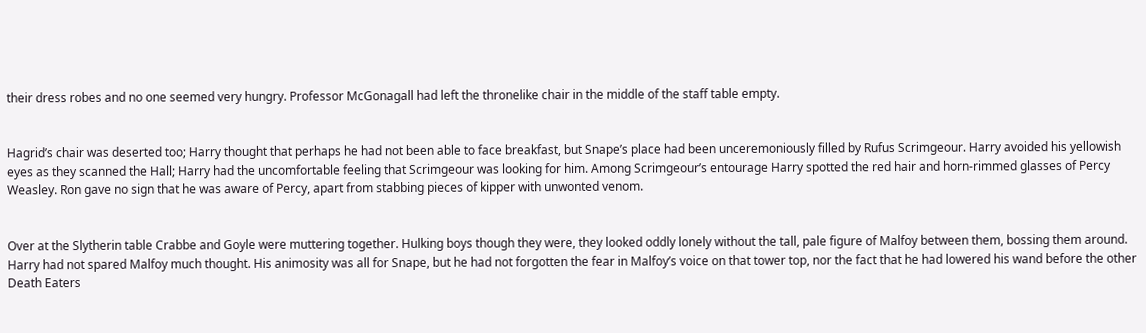their dress robes and no one seemed very hungry. Professor McGonagall had left the thronelike chair in the middle of the staff table empty.


Hagrid’s chair was deserted too; Harry thought that perhaps he had not been able to face breakfast, but Snape’s place had been unceremoniously filled by Rufus Scrimgeour. Harry avoided his yellowish eyes as they scanned the Hall; Harry had the uncomfortable feeling that Scrimgeour was looking for him. Among Scrimgeour’s entourage Harry spotted the red hair and horn-rimmed glasses of Percy Weasley. Ron gave no sign that he was aware of Percy, apart from stabbing pieces of kipper with unwonted venom.


Over at the Slytherin table Crabbe and Goyle were muttering together. Hulking boys though they were, they looked oddly lonely without the tall, pale figure of Malfoy between them, bossing them around. Harry had not spared Malfoy much thought. His animosity was all for Snape, but he had not forgotten the fear in Malfoy’s voice on that tower top, nor the fact that he had lowered his wand before the other Death Eaters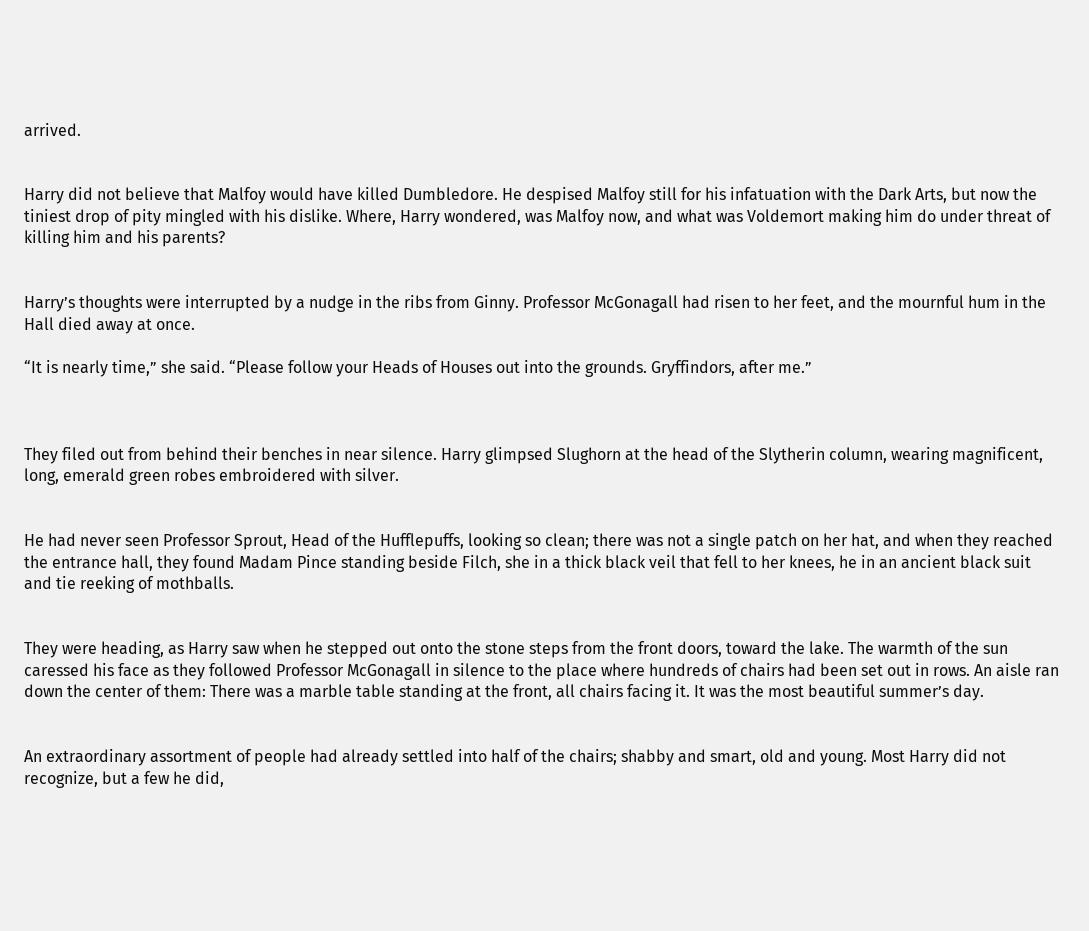arrived.


Harry did not believe that Malfoy would have killed Dumbledore. He despised Malfoy still for his infatuation with the Dark Arts, but now the tiniest drop of pity mingled with his dislike. Where, Harry wondered, was Malfoy now, and what was Voldemort making him do under threat of killing him and his parents?


Harry’s thoughts were interrupted by a nudge in the ribs from Ginny. Professor McGonagall had risen to her feet, and the mournful hum in the Hall died away at once.

“It is nearly time,” she said. “Please follow your Heads of Houses out into the grounds. Gryffindors, after me.”



They filed out from behind their benches in near silence. Harry glimpsed Slughorn at the head of the Slytherin column, wearing magnificent, long, emerald green robes embroidered with silver.


He had never seen Professor Sprout, Head of the Hufflepuffs, looking so clean; there was not a single patch on her hat, and when they reached the entrance hall, they found Madam Pince standing beside Filch, she in a thick black veil that fell to her knees, he in an ancient black suit and tie reeking of mothballs.


They were heading, as Harry saw when he stepped out onto the stone steps from the front doors, toward the lake. The warmth of the sun caressed his face as they followed Professor McGonagall in silence to the place where hundreds of chairs had been set out in rows. An aisle ran down the center of them: There was a marble table standing at the front, all chairs facing it. It was the most beautiful summer’s day.


An extraordinary assortment of people had already settled into half of the chairs; shabby and smart, old and young. Most Harry did not recognize, but a few he did,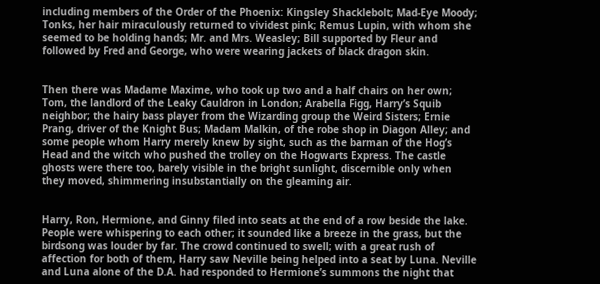including members of the Order of the Phoenix: Kingsley Shacklebolt; Mad-Eye Moody; Tonks, her hair miraculously returned to vividest pink; Remus Lupin, with whom she seemed to be holding hands; Mr. and Mrs. Weasley; Bill supported by Fleur and followed by Fred and George, who were wearing jackets of black dragon skin.


Then there was Madame Maxime, who took up two and a half chairs on her own; Tom, the landlord of the Leaky Cauldron in London; Arabella Figg, Harry’s Squib neighbor; the hairy bass player from the Wizarding group the Weird Sisters; Ernie Prang, driver of the Knight Bus; Madam Malkin, of the robe shop in Diagon Alley; and some people whom Harry merely knew by sight, such as the barman of the Hog’s Head and the witch who pushed the trolley on the Hogwarts Express. The castle ghosts were there too, barely visible in the bright sunlight, discernible only when they moved, shimmering insubstantially on the gleaming air.


Harry, Ron, Hermione, and Ginny filed into seats at the end of a row beside the lake. People were whispering to each other; it sounded like a breeze in the grass, but the birdsong was louder by far. The crowd continued to swell; with a great rush of affection for both of them, Harry saw Neville being helped into a seat by Luna. Neville and Luna alone of the D.A. had responded to Hermione’s summons the night that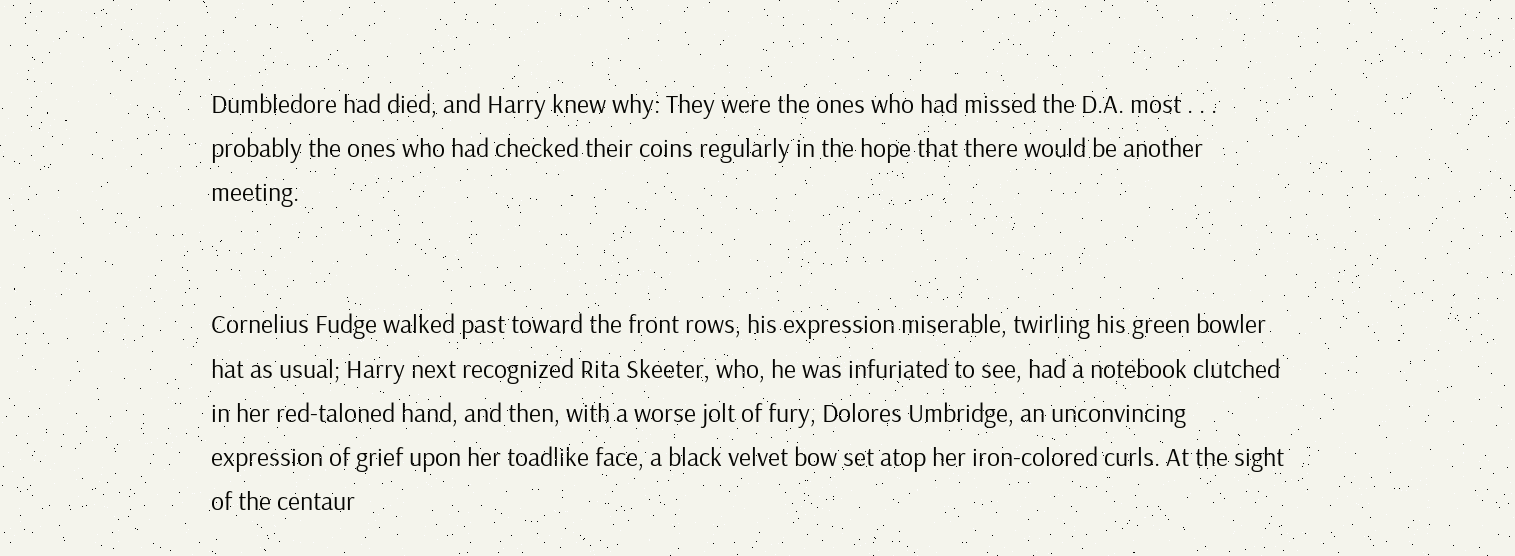Dumbledore had died, and Harry knew why: They were the ones who had missed the D.A. most . . . probably the ones who had checked their coins regularly in the hope that there would be another meeting.


Cornelius Fudge walked past toward the front rows, his expression miserable, twirling his green bowler hat as usual; Harry next recognized Rita Skeeter, who, he was infuriated to see, had a notebook clutched in her red-taloned hand, and then, with a worse jolt of fury, Dolores Umbridge, an unconvincing expression of grief upon her toadlike face, a black velvet bow set atop her iron-colored curls. At the sight of the centaur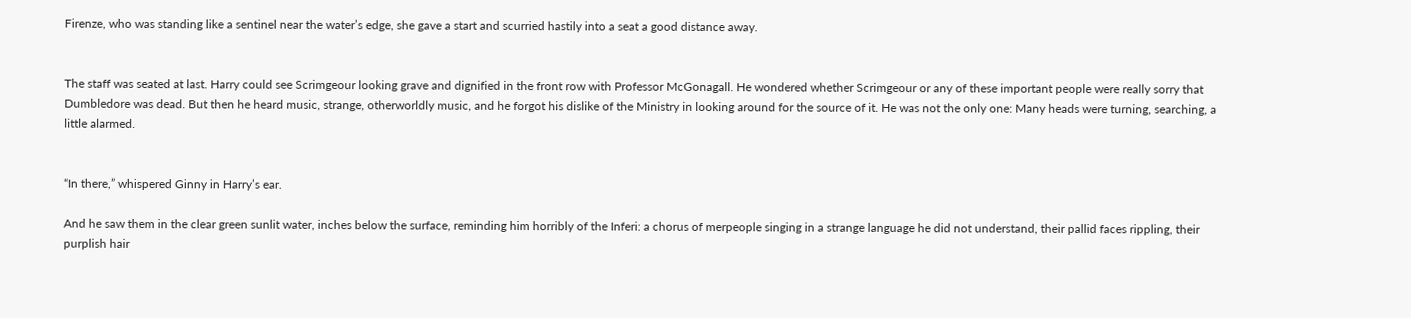Firenze, who was standing like a sentinel near the water’s edge, she gave a start and scurried hastily into a seat a good distance away.


The staff was seated at last. Harry could see Scrimgeour looking grave and dignified in the front row with Professor McGonagall. He wondered whether Scrimgeour or any of these important people were really sorry that Dumbledore was dead. But then he heard music, strange, otherworldly music, and he forgot his dislike of the Ministry in looking around for the source of it. He was not the only one: Many heads were turning, searching, a little alarmed.


“In there,” whispered Ginny in Harry’s ear.

And he saw them in the clear green sunlit water, inches below the surface, reminding him horribly of the Inferi: a chorus of merpeople singing in a strange language he did not understand, their pallid faces rippling, their purplish hair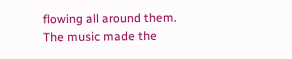flowing all around them. The music made the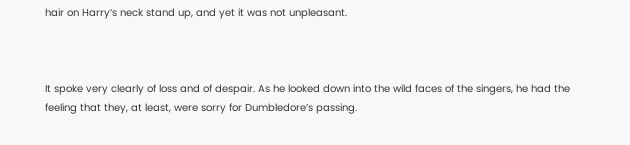hair on Harry’s neck stand up, and yet it was not unpleasant.



It spoke very clearly of loss and of despair. As he looked down into the wild faces of the singers, he had the feeling that they, at least, were sorry for Dumbledore’s passing.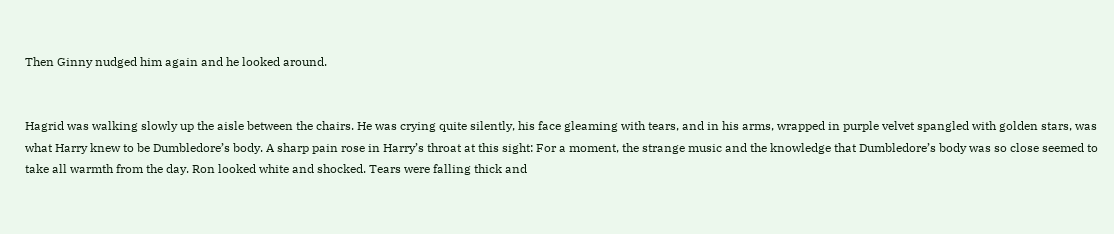Then Ginny nudged him again and he looked around.


Hagrid was walking slowly up the aisle between the chairs. He was crying quite silently, his face gleaming with tears, and in his arms, wrapped in purple velvet spangled with golden stars, was what Harry knew to be Dumbledore’s body. A sharp pain rose in Harry’s throat at this sight: For a moment, the strange music and the knowledge that Dumbledore’s body was so close seemed to take all warmth from the day. Ron looked white and shocked. Tears were falling thick and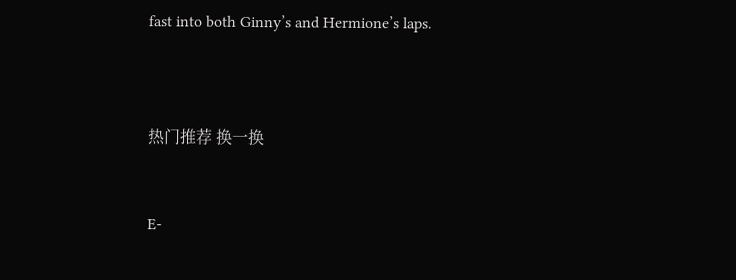fast into both Ginny’s and Hermione’s laps.



热门推荐 换一换


E-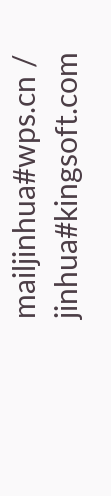mailjinhua#wps.cn / jinhua#kingsoft.com